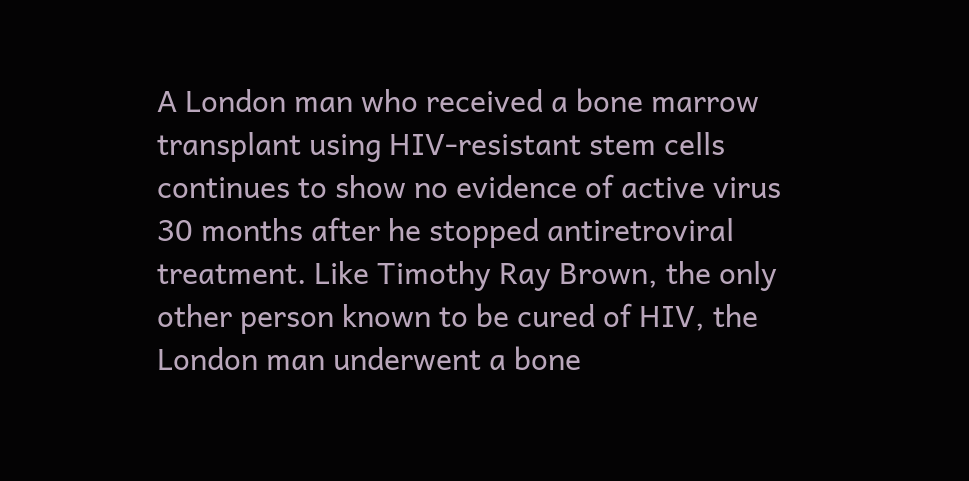A London man who received a bone marrow transplant using HIV-resistant stem cells continues to show no evidence of active virus 30 months after he stopped antiretroviral treatment. Like Timothy Ray Brown, the only other person known to be cured of HIV, the London man underwent a bone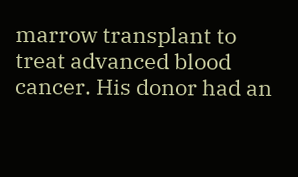marrow transplant to treat advanced blood cancer. His donor had an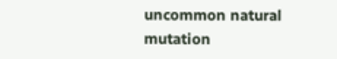uncommon natural mutation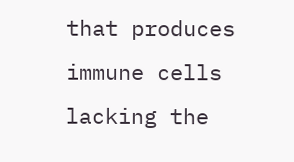that produces immune cells lacking the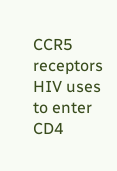CCR5 receptors HIV uses to enter CD4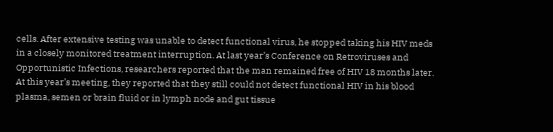cells. After extensive testing was unable to detect functional virus, he stopped taking his HIV meds in a closely monitored treatment interruption. At last year’s Conference on Retroviruses and Opportunistic Infections, researchers reported that the man remained free of HIV 18 months later. At this year’s meeting, they reported that they still could not detect functional HIV in his blood plasma, semen or brain fluid or in lymph node and gut tissue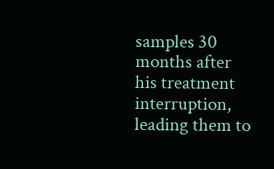samples 30 months after his treatment interruption, leading them to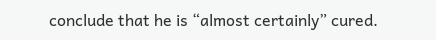conclude that he is “almost certainly” cured.